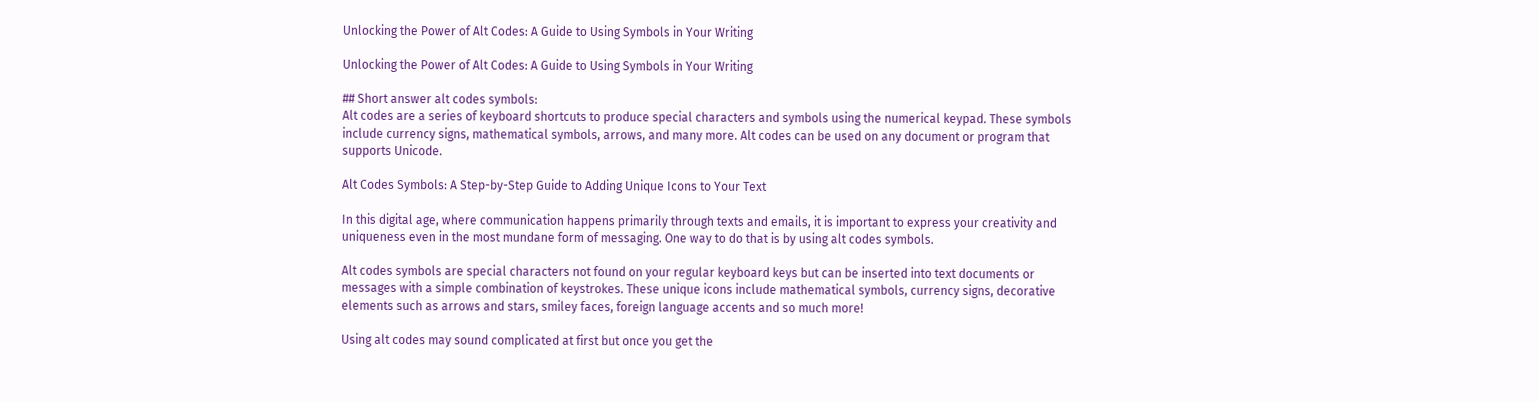Unlocking the Power of Alt Codes: A Guide to Using Symbols in Your Writing

Unlocking the Power of Alt Codes: A Guide to Using Symbols in Your Writing

## Short answer alt codes symbols:
Alt codes are a series of keyboard shortcuts to produce special characters and symbols using the numerical keypad. These symbols include currency signs, mathematical symbols, arrows, and many more. Alt codes can be used on any document or program that supports Unicode.

Alt Codes Symbols: A Step-by-Step Guide to Adding Unique Icons to Your Text

In this digital age, where communication happens primarily through texts and emails, it is important to express your creativity and uniqueness even in the most mundane form of messaging. One way to do that is by using alt codes symbols.

Alt codes symbols are special characters not found on your regular keyboard keys but can be inserted into text documents or messages with a simple combination of keystrokes. These unique icons include mathematical symbols, currency signs, decorative elements such as arrows and stars, smiley faces, foreign language accents and so much more!

Using alt codes may sound complicated at first but once you get the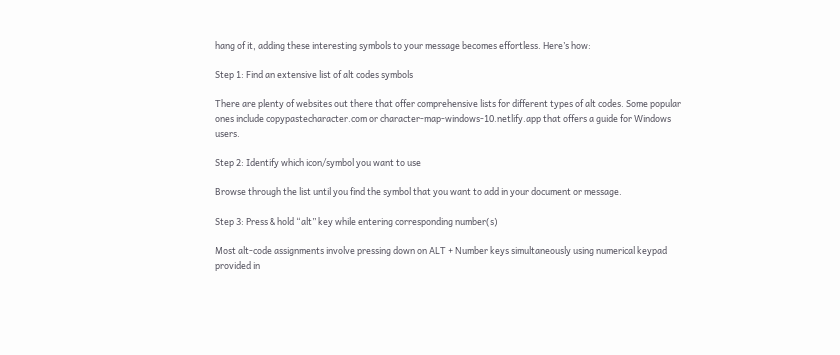hang of it, adding these interesting symbols to your message becomes effortless. Here’s how:

Step 1: Find an extensive list of alt codes symbols

There are plenty of websites out there that offer comprehensive lists for different types of alt codes. Some popular ones include copypastecharacter.com or character-map-windows-10.netlify.app that offers a guide for Windows users.

Step 2: Identify which icon/symbol you want to use

Browse through the list until you find the symbol that you want to add in your document or message.

Step 3: Press & hold “alt” key while entering corresponding number(s)

Most alt-code assignments involve pressing down on ALT + Number keys simultaneously using numerical keypad provided in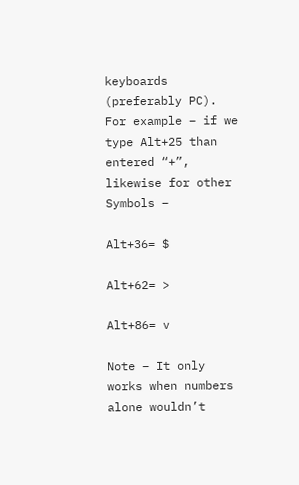keyboards (preferably PC). For example – if we type Alt+25 than entered “+”, likewise for other Symbols –

Alt+36= $

Alt+62= >

Alt+86= v

Note – It only works when numbers alone wouldn’t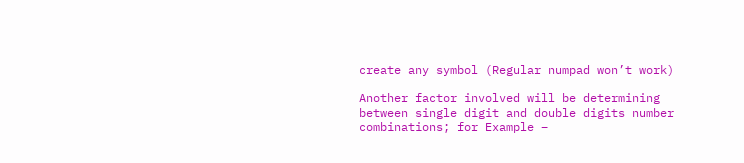create any symbol (Regular numpad won’t work)

Another factor involved will be determining between single digit and double digits number combinations; for Example –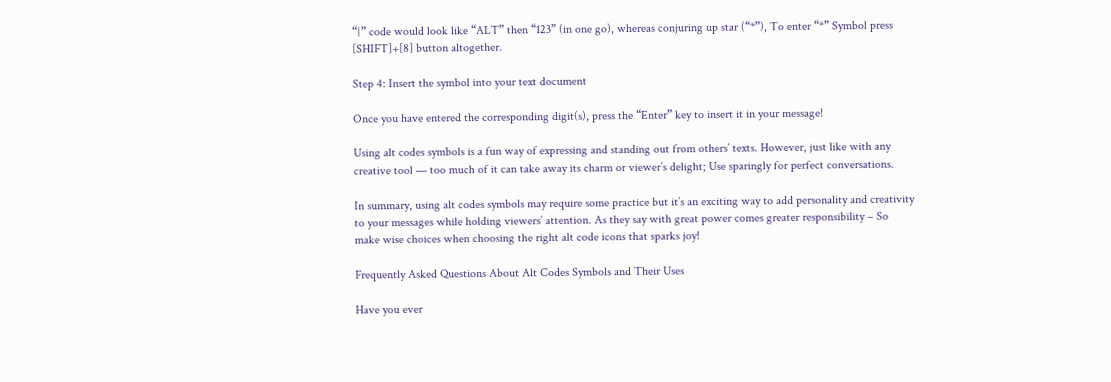“{” code would look like “ALT” then “123” (in one go), whereas conjuring up star (“*”), To enter “*” Symbol press [SHIFT]+[8] button altogether.

Step 4: Insert the symbol into your text document

Once you have entered the corresponding digit(s), press the “Enter” key to insert it in your message!

Using alt codes symbols is a fun way of expressing and standing out from others’ texts. However, just like with any creative tool — too much of it can take away its charm or viewer’s delight; Use sparingly for perfect conversations.

In summary, using alt codes symbols may require some practice but it’s an exciting way to add personality and creativity to your messages while holding viewers’ attention. As they say with great power comes greater responsibility – So make wise choices when choosing the right alt code icons that sparks joy!

Frequently Asked Questions About Alt Codes Symbols and Their Uses

Have you ever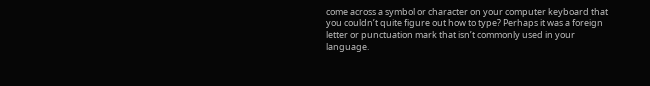come across a symbol or character on your computer keyboard that you couldn’t quite figure out how to type? Perhaps it was a foreign letter or punctuation mark that isn’t commonly used in your language.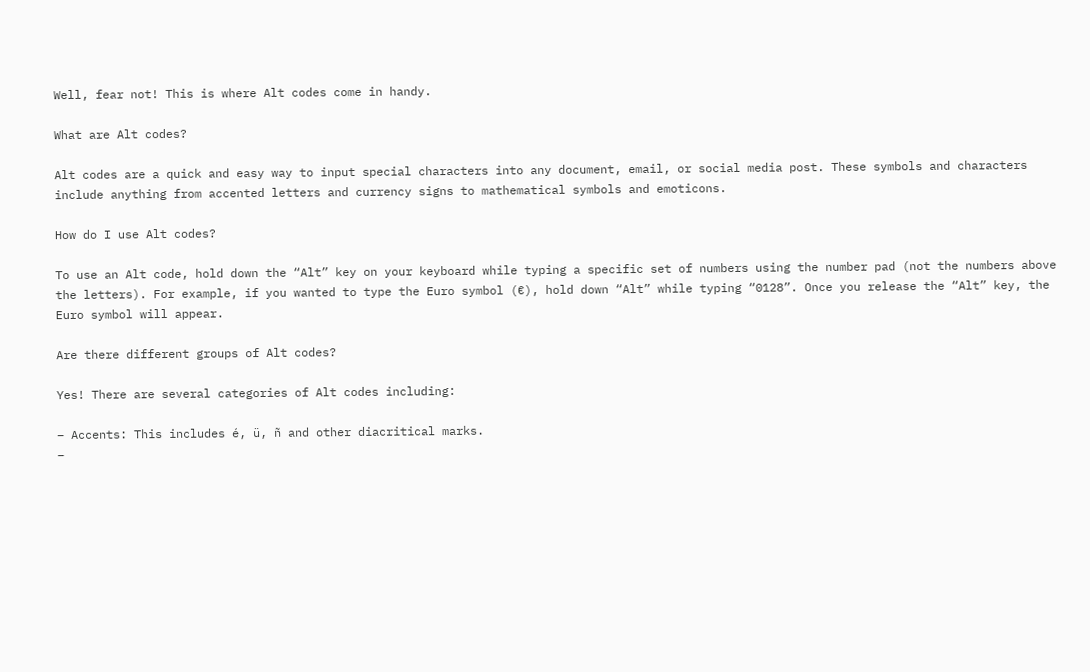Well, fear not! This is where Alt codes come in handy.

What are Alt codes?

Alt codes are a quick and easy way to input special characters into any document, email, or social media post. These symbols and characters include anything from accented letters and currency signs to mathematical symbols and emoticons.

How do I use Alt codes?

To use an Alt code, hold down the “Alt” key on your keyboard while typing a specific set of numbers using the number pad (not the numbers above the letters). For example, if you wanted to type the Euro symbol (€), hold down “Alt” while typing “0128”. Once you release the “Alt” key, the Euro symbol will appear.

Are there different groups of Alt codes?

Yes! There are several categories of Alt codes including:

– Accents: This includes é, ü, ñ and other diacritical marks.
–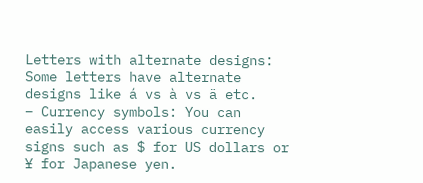Letters with alternate designs: Some letters have alternate designs like á vs à vs ä etc.
– Currency symbols: You can easily access various currency signs such as $ for US dollars or ¥ for Japanese yen.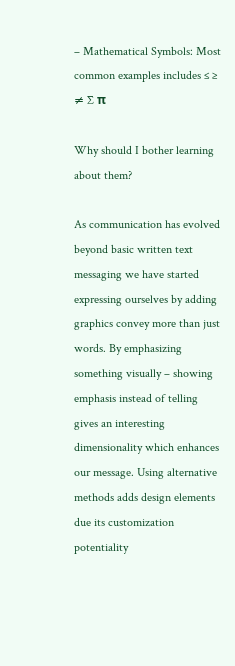– Mathematical Symbols: Most common examples includes ≤ ≥ ≠ ∑ π

Why should I bother learning about them?

As communication has evolved beyond basic written text messaging we have started expressing ourselves by adding graphics convey more than just words. By emphasizing something visually – showing emphasis instead of telling gives an interesting dimensionality which enhances our message. Using alternative methods adds design elements due its customization potentiality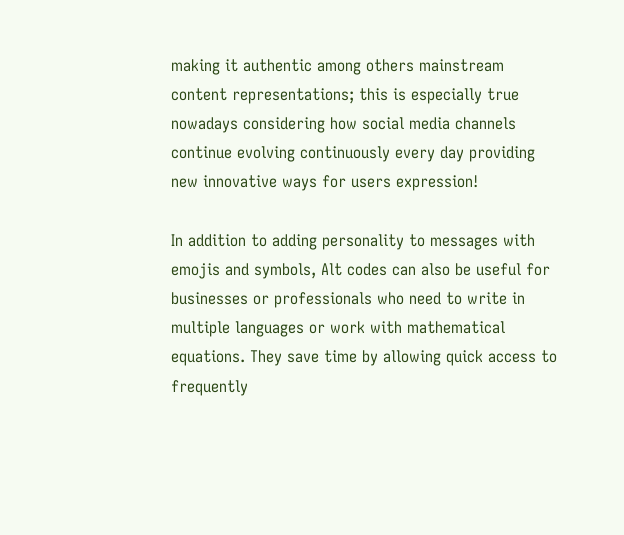making it authentic among others mainstream content representations; this is especially true nowadays considering how social media channels continue evolving continuously every day providing new innovative ways for users expression!

In addition to adding personality to messages with emojis and symbols, Alt codes can also be useful for businesses or professionals who need to write in multiple languages or work with mathematical equations. They save time by allowing quick access to frequently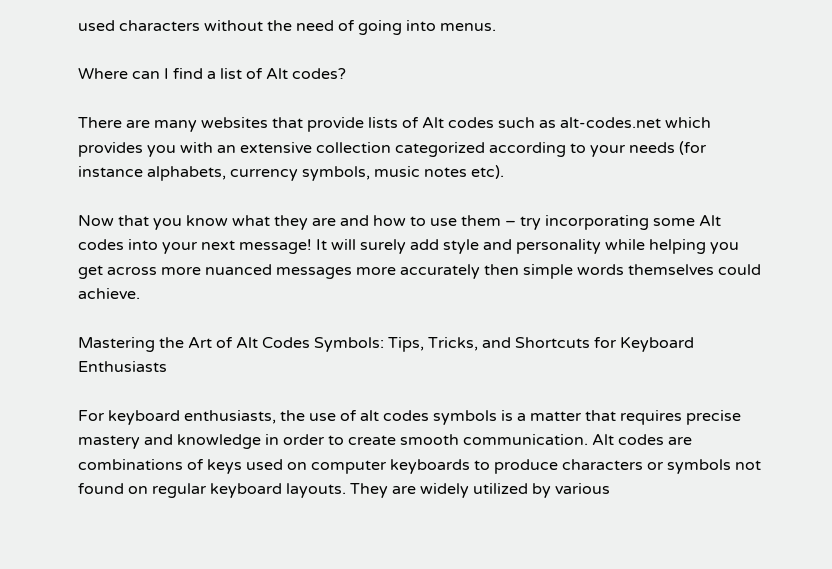used characters without the need of going into menus.

Where can I find a list of Alt codes?

There are many websites that provide lists of Alt codes such as alt-codes.net which provides you with an extensive collection categorized according to your needs (for instance alphabets, currency symbols, music notes etc).

Now that you know what they are and how to use them – try incorporating some Alt codes into your next message! It will surely add style and personality while helping you get across more nuanced messages more accurately then simple words themselves could achieve.

Mastering the Art of Alt Codes Symbols: Tips, Tricks, and Shortcuts for Keyboard Enthusiasts

For keyboard enthusiasts, the use of alt codes symbols is a matter that requires precise mastery and knowledge in order to create smooth communication. Alt codes are combinations of keys used on computer keyboards to produce characters or symbols not found on regular keyboard layouts. They are widely utilized by various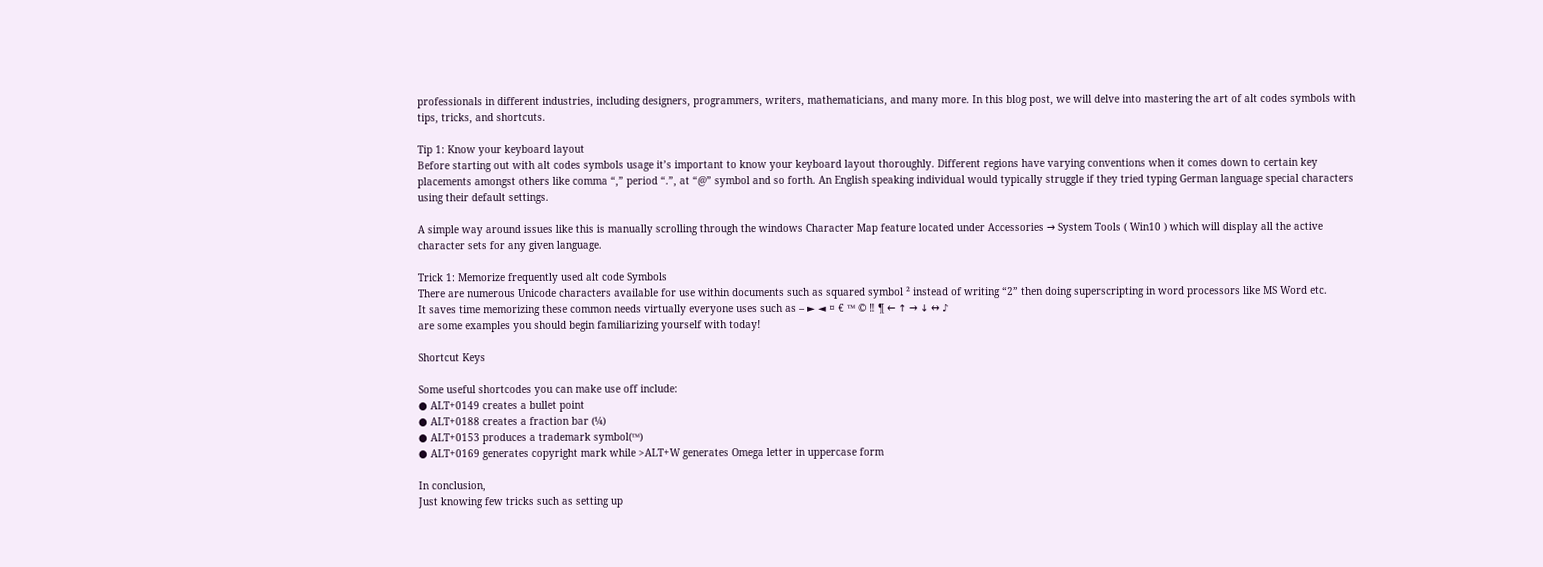professionals in different industries, including designers, programmers, writers, mathematicians, and many more. In this blog post, we will delve into mastering the art of alt codes symbols with tips, tricks, and shortcuts.

Tip 1: Know your keyboard layout
Before starting out with alt codes symbols usage it’s important to know your keyboard layout thoroughly. Different regions have varying conventions when it comes down to certain key placements amongst others like comma “,” period “.”, at “@” symbol and so forth. An English speaking individual would typically struggle if they tried typing German language special characters using their default settings.

A simple way around issues like this is manually scrolling through the windows Character Map feature located under Accessories → System Tools ( Win10 ) which will display all the active character sets for any given language.

Trick 1: Memorize frequently used alt code Symbols
There are numerous Unicode characters available for use within documents such as squared symbol ² instead of writing “2” then doing superscripting in word processors like MS Word etc.
It saves time memorizing these common needs virtually everyone uses such as – ► ◄ ¤ € ™ © ‼ ¶ ← ↑ → ↓ ↔ ♪
are some examples you should begin familiarizing yourself with today!

Shortcut Keys

Some useful shortcodes you can make use off include:
● ALT+0149 creates a bullet point
● ALT+0188 creates a fraction bar (¼)
● ALT+0153 produces a trademark symbol(™)
● ALT+0169 generates copyright mark while >ALT+W generates Omega letter in uppercase form

In conclusion,
Just knowing few tricks such as setting up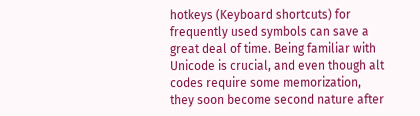hotkeys (Keyboard shortcuts) for frequently used symbols can save a great deal of time. Being familiar with Unicode is crucial, and even though alt codes require some memorization, they soon become second nature after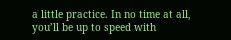a little practice. In no time at all, you’ll be up to speed with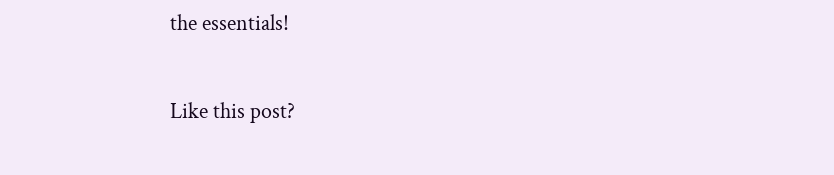the essentials!

Like this post?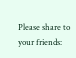Please share to your friends: